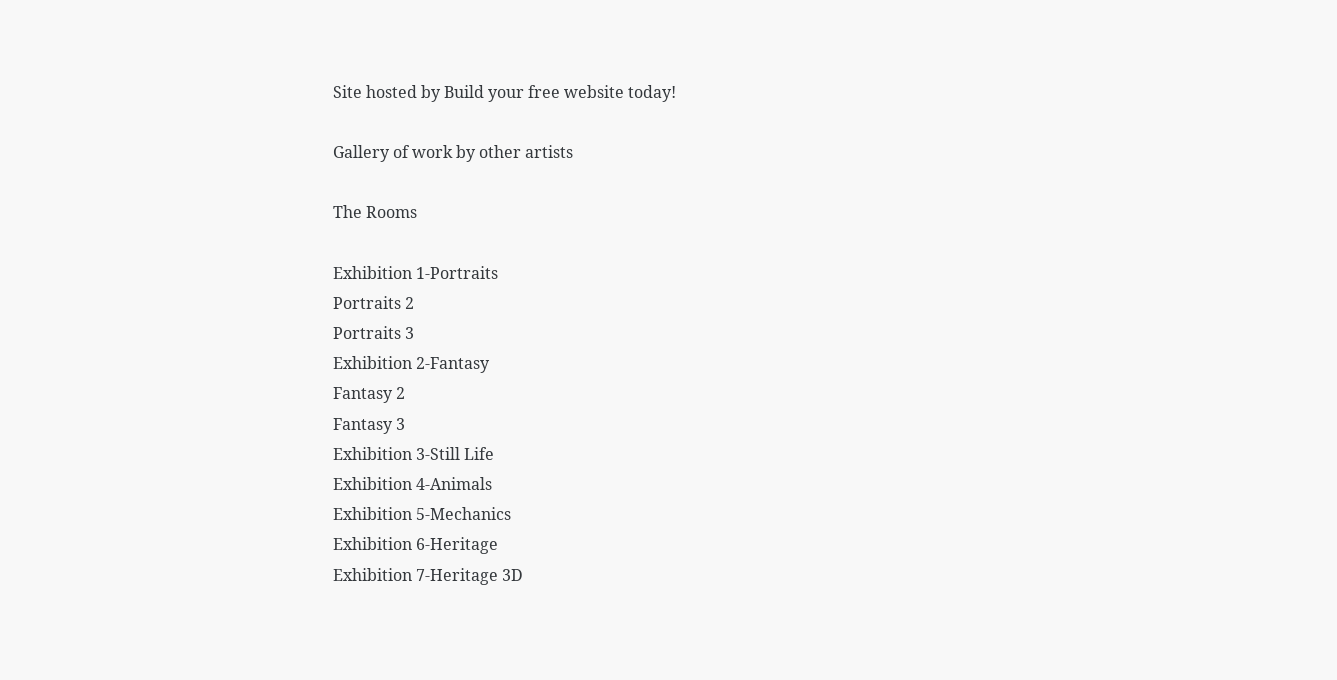Site hosted by Build your free website today!

Gallery of work by other artists

The Rooms

Exhibition 1-Portraits
Portraits 2
Portraits 3
Exhibition 2-Fantasy
Fantasy 2
Fantasy 3
Exhibition 3-Still Life
Exhibition 4-Animals
Exhibition 5-Mechanics
Exhibition 6-Heritage
Exhibition 7-Heritage 3D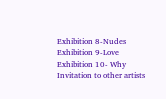Exhibition 8-Nudes
Exhibition 9-Love
Exhibition 10- Why
Invitation to other artists